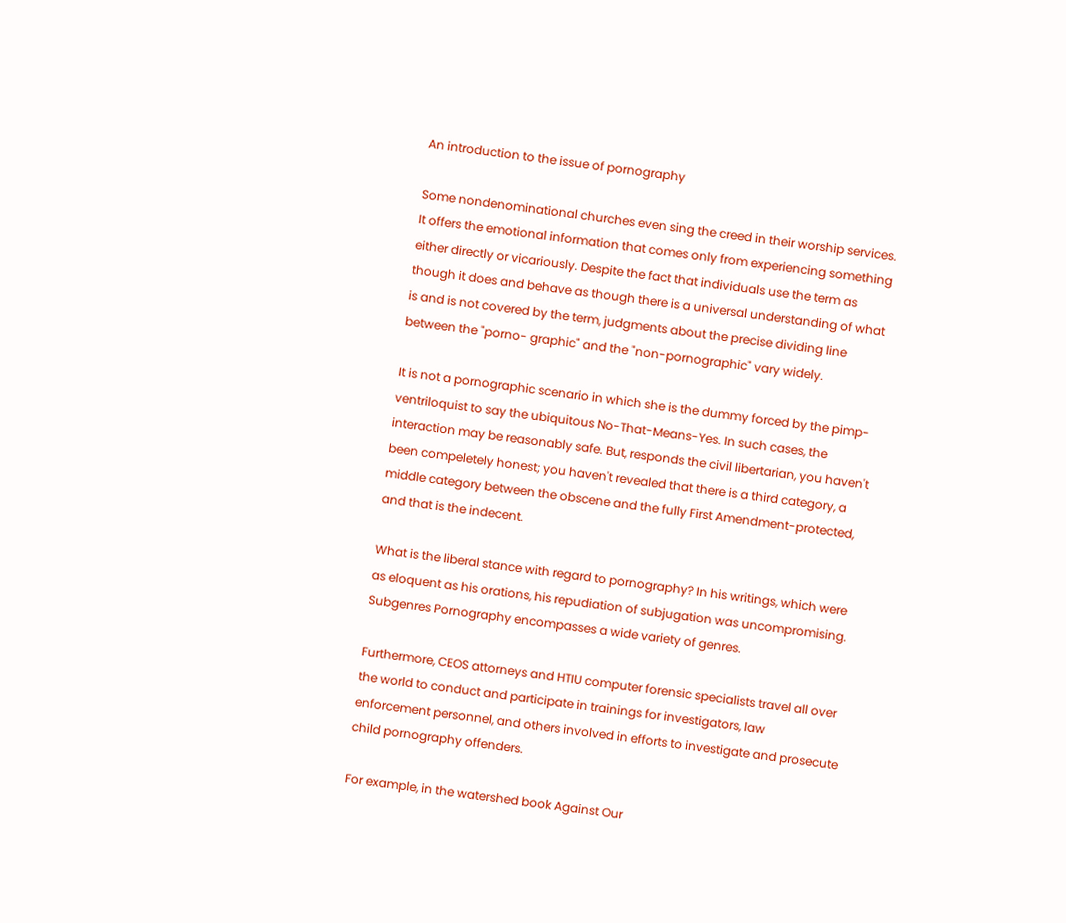An introduction to the issue of pornography

Some nondenominational churches even sing the creed in their worship services. It offers the emotional information that comes only from experiencing something either directly or vicariously. Despite the fact that individuals use the term as though it does and behave as though there is a universal understanding of what is and is not covered by the term, judgments about the precise dividing line between the "porno- graphic" and the "non-pornographic" vary widely.

It is not a pornographic scenario in which she is the dummy forced by the pimp-ventriloquist to say the ubiquitous No-That-Means-Yes. In such cases, the interaction may be reasonably safe. But, responds the civil libertarian, you haven't been compeletely honest; you haven't revealed that there is a third category, a middle category between the obscene and the fully First Amendment-protected, and that is the indecent.

What is the liberal stance with regard to pornography? In his writings, which were as eloquent as his orations, his repudiation of subjugation was uncompromising. Subgenres Pornography encompasses a wide variety of genres.

Furthermore, CEOS attorneys and HTIU computer forensic specialists travel all over the world to conduct and participate in trainings for investigators, law enforcement personnel, and others involved in efforts to investigate and prosecute child pornography offenders.

For example, in the watershed book Against Our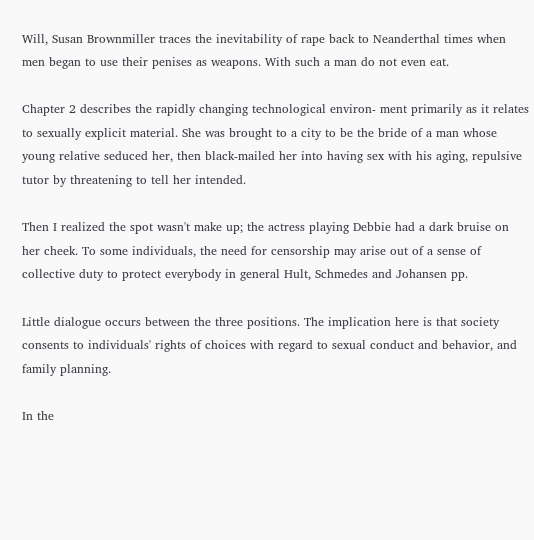Will, Susan Brownmiller traces the inevitability of rape back to Neanderthal times when men began to use their penises as weapons. With such a man do not even eat.

Chapter 2 describes the rapidly changing technological environ- ment primarily as it relates to sexually explicit material. She was brought to a city to be the bride of a man whose young relative seduced her, then black-mailed her into having sex with his aging, repulsive tutor by threatening to tell her intended.

Then I realized the spot wasn't make up; the actress playing Debbie had a dark bruise on her cheek. To some individuals, the need for censorship may arise out of a sense of collective duty to protect everybody in general Hult, Schmedes and Johansen pp.

Little dialogue occurs between the three positions. The implication here is that society consents to individuals' rights of choices with regard to sexual conduct and behavior, and family planning.

In the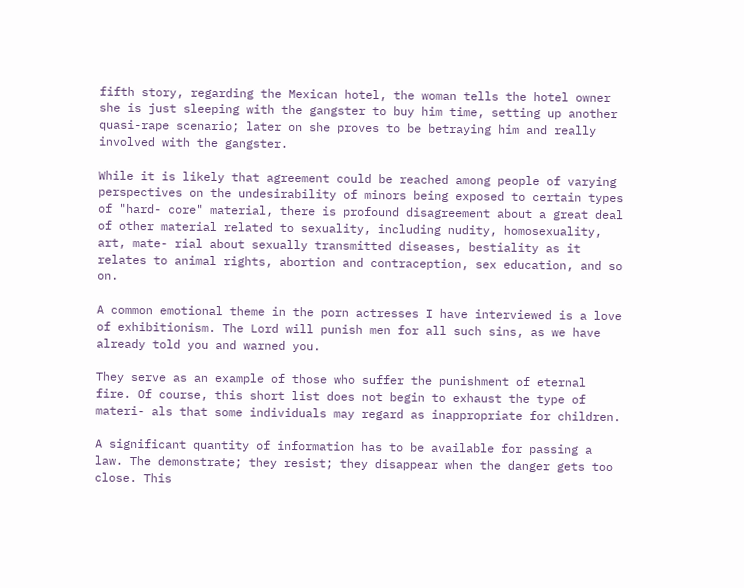fifth story, regarding the Mexican hotel, the woman tells the hotel owner she is just sleeping with the gangster to buy him time, setting up another quasi-rape scenario; later on she proves to be betraying him and really involved with the gangster.

While it is likely that agreement could be reached among people of varying perspectives on the undesirability of minors being exposed to certain types of "hard- core" material, there is profound disagreement about a great deal of other material related to sexuality, including nudity, homosexuality, art, mate- rial about sexually transmitted diseases, bestiality as it relates to animal rights, abortion and contraception, sex education, and so on.

A common emotional theme in the porn actresses I have interviewed is a love of exhibitionism. The Lord will punish men for all such sins, as we have already told you and warned you.

They serve as an example of those who suffer the punishment of eternal fire. Of course, this short list does not begin to exhaust the type of materi- als that some individuals may regard as inappropriate for children.

A significant quantity of information has to be available for passing a law. The demonstrate; they resist; they disappear when the danger gets too close. This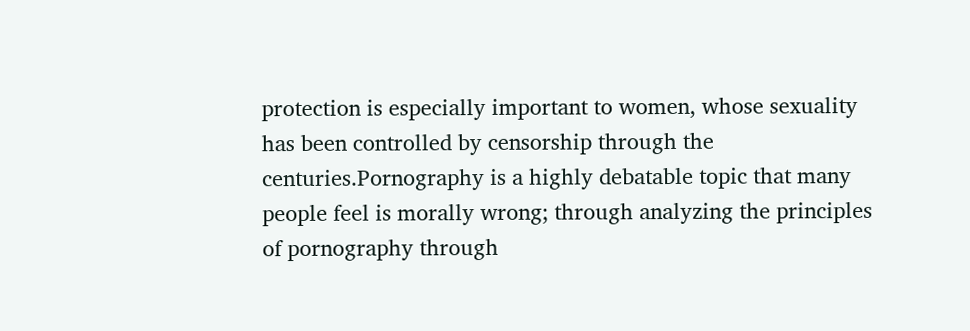protection is especially important to women, whose sexuality has been controlled by censorship through the centuries.Pornography is a highly debatable topic that many people feel is morally wrong; through analyzing the principles of pornography through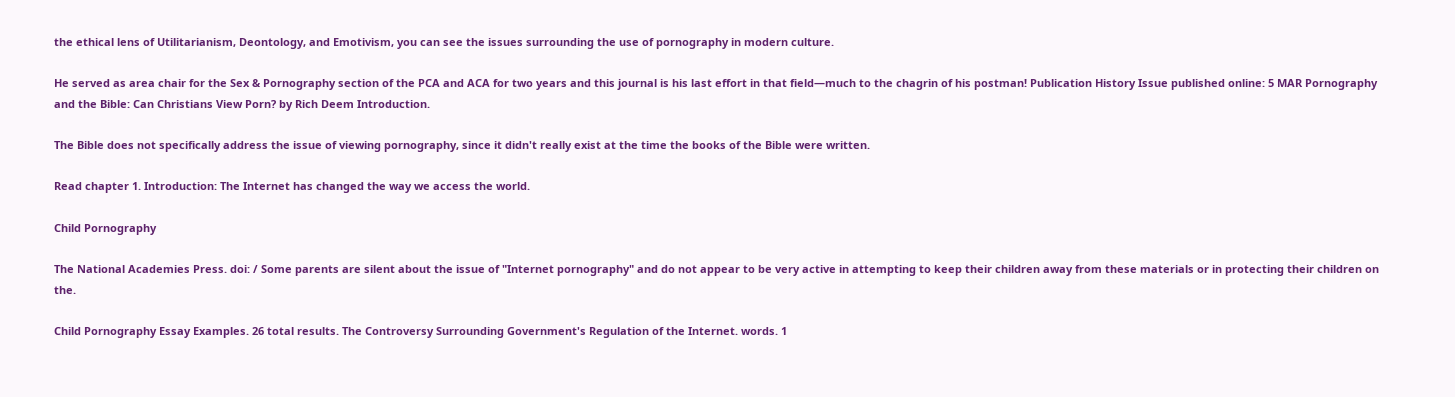the ethical lens of Utilitarianism, Deontology, and Emotivism, you can see the issues surrounding the use of pornography in modern culture.

He served as area chair for the Sex & Pornography section of the PCA and ACA for two years and this journal is his last effort in that field—much to the chagrin of his postman! Publication History Issue published online: 5 MAR Pornography and the Bible: Can Christians View Porn? by Rich Deem Introduction.

The Bible does not specifically address the issue of viewing pornography, since it didn't really exist at the time the books of the Bible were written.

Read chapter 1. Introduction: The Internet has changed the way we access the world.

Child Pornography

The National Academies Press. doi: / Some parents are silent about the issue of "Internet pornography" and do not appear to be very active in attempting to keep their children away from these materials or in protecting their children on the.

Child Pornography Essay Examples. 26 total results. The Controversy Surrounding Government's Regulation of the Internet. words. 1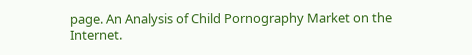page. An Analysis of Child Pornography Market on the Internet.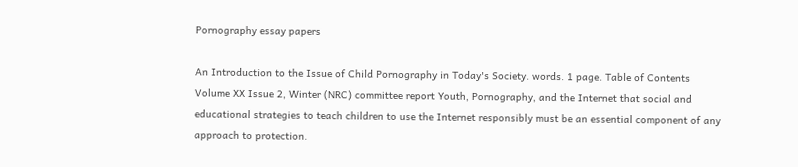Pornography essay papers

An Introduction to the Issue of Child Pornography in Today's Society. words. 1 page. Table of Contents Volume XX Issue 2, Winter (NRC) committee report Youth, Pornography, and the Internet that social and educational strategies to teach children to use the Internet responsibly must be an essential component of any approach to protection.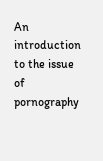An introduction to the issue of pornography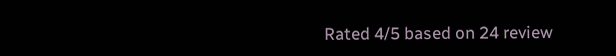Rated 4/5 based on 24 review